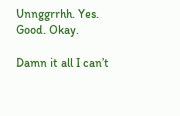Unnggrrhh. Yes. Good. Okay.

Damn it all I can’t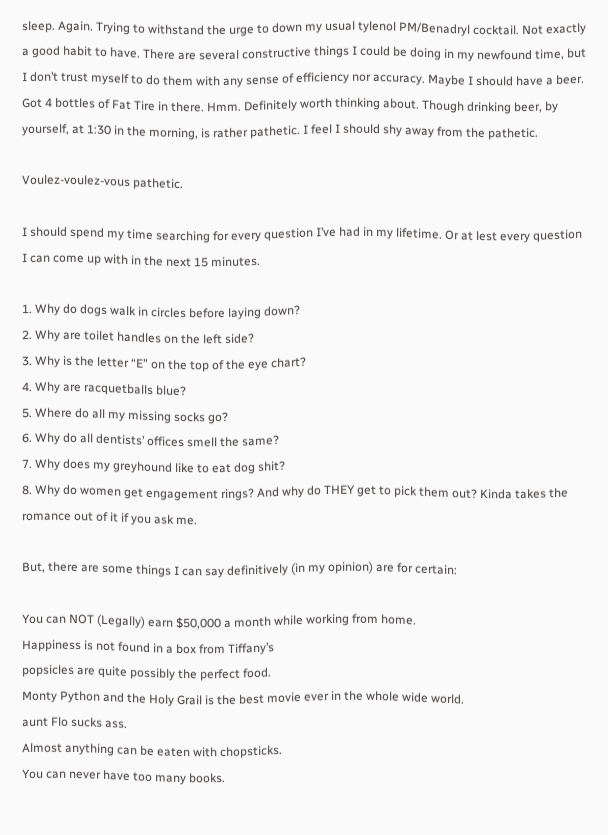sleep. Again. Trying to withstand the urge to down my usual tylenol PM/Benadryl cocktail. Not exactly a good habit to have. There are several constructive things I could be doing in my newfound time, but I don’t trust myself to do them with any sense of efficiency nor accuracy. Maybe I should have a beer. Got 4 bottles of Fat Tire in there. Hmm. Definitely worth thinking about. Though drinking beer, by yourself, at 1:30 in the morning, is rather pathetic. I feel I should shy away from the pathetic.

Voulez-voulez-vous pathetic.

I should spend my time searching for every question I’ve had in my lifetime. Or at lest every question I can come up with in the next 15 minutes.

1. Why do dogs walk in circles before laying down?
2. Why are toilet handles on the left side?
3. Why is the letter “E” on the top of the eye chart?
4. Why are racquetballs blue?
5. Where do all my missing socks go?
6. Why do all dentists’ offices smell the same?
7. Why does my greyhound like to eat dog shit?
8. Why do women get engagement rings? And why do THEY get to pick them out? Kinda takes the romance out of it if you ask me.

But, there are some things I can say definitively (in my opinion) are for certain:

You can NOT (Legally) earn $50,000 a month while working from home.
Happiness is not found in a box from Tiffany’s
popsicles are quite possibly the perfect food.
Monty Python and the Holy Grail is the best movie ever in the whole wide world.
aunt Flo sucks ass.
Almost anything can be eaten with chopsticks.
You can never have too many books.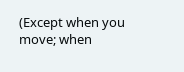(Except when you move; when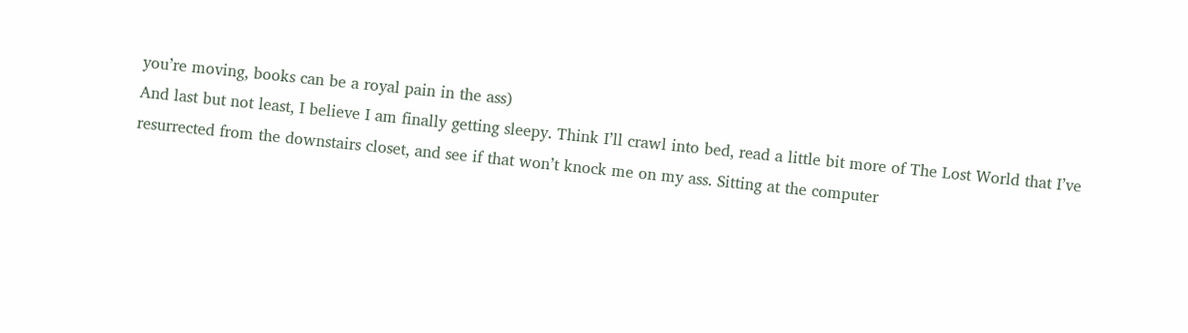you’re moving, books can be a royal pain in the ass)
And last but not least, I believe I am finally getting sleepy. Think I’ll crawl into bed, read a little bit more of The Lost World that I’ve resurrected from the downstairs closet, and see if that won’t knock me on my ass. Sitting at the computer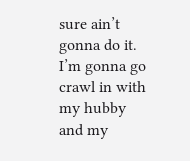sure ain’t gonna do it. I’m gonna go crawl in with my hubby and my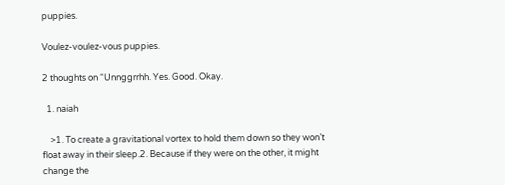puppies.

Voulez-voulez-vous puppies.

2 thoughts on “Unnggrrhh. Yes. Good. Okay.

  1. naiah

    >1. To create a gravitational vortex to hold them down so they won’t float away in their sleep.2. Because if they were on the other, it might change the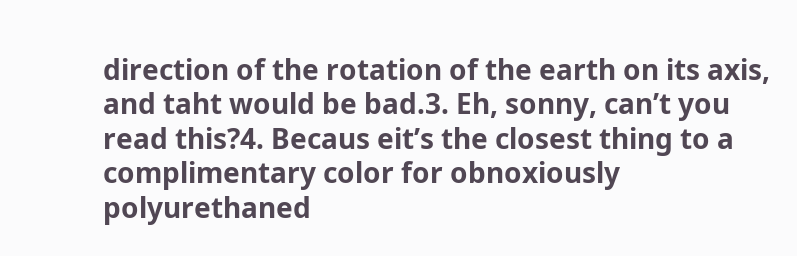direction of the rotation of the earth on its axis, and taht would be bad.3. Eh, sonny, can’t you read this?4. Becaus eit’s the closest thing to a complimentary color for obnoxiously polyurethaned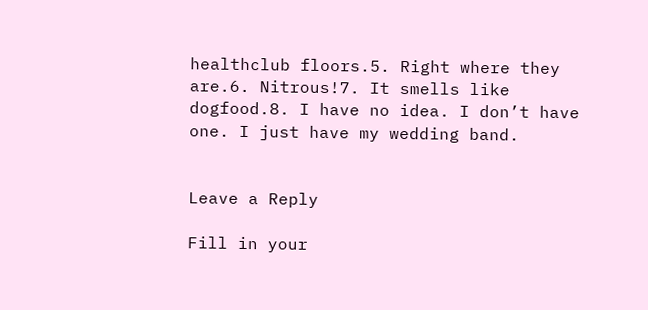healthclub floors.5. Right where they are.6. Nitrous!7. It smells like dogfood.8. I have no idea. I don’t have one. I just have my wedding band.


Leave a Reply

Fill in your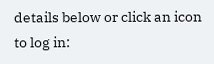details below or click an icon to log in: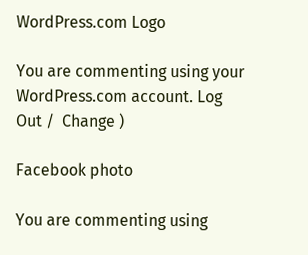WordPress.com Logo

You are commenting using your WordPress.com account. Log Out /  Change )

Facebook photo

You are commenting using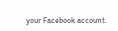your Facebook account.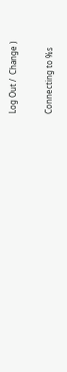Log Out /  Change )

Connecting to %s